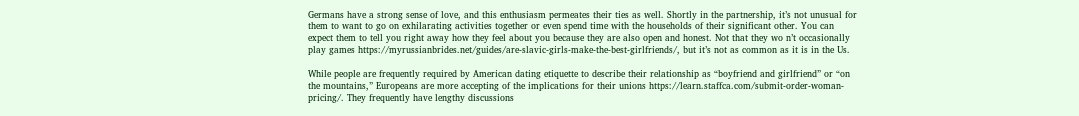Germans have a strong sense of love, and this enthusiasm permeates their ties as well. Shortly in the partnership, it’s not unusual for them to want to go on exhilarating activities together or even spend time with the households of their significant other. You can expect them to tell you right away how they feel about you because they are also open and honest. Not that they wo n’t occasionally play games https://myrussianbrides.net/guides/are-slavic-girls-make-the-best-girlfriends/, but it’s not as common as it is in the Us.

While people are frequently required by American dating etiquette to describe their relationship as “boyfriend and girlfriend” or “on the mountains,” Europeans are more accepting of the implications for their unions https://learn.staffca.com/submit-order-woman-pricing/. They frequently have lengthy discussions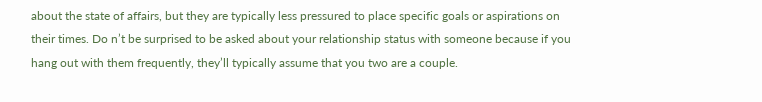about the state of affairs, but they are typically less pressured to place specific goals or aspirations on their times. Do n’t be surprised to be asked about your relationship status with someone because if you hang out with them frequently, they’ll typically assume that you two are a couple.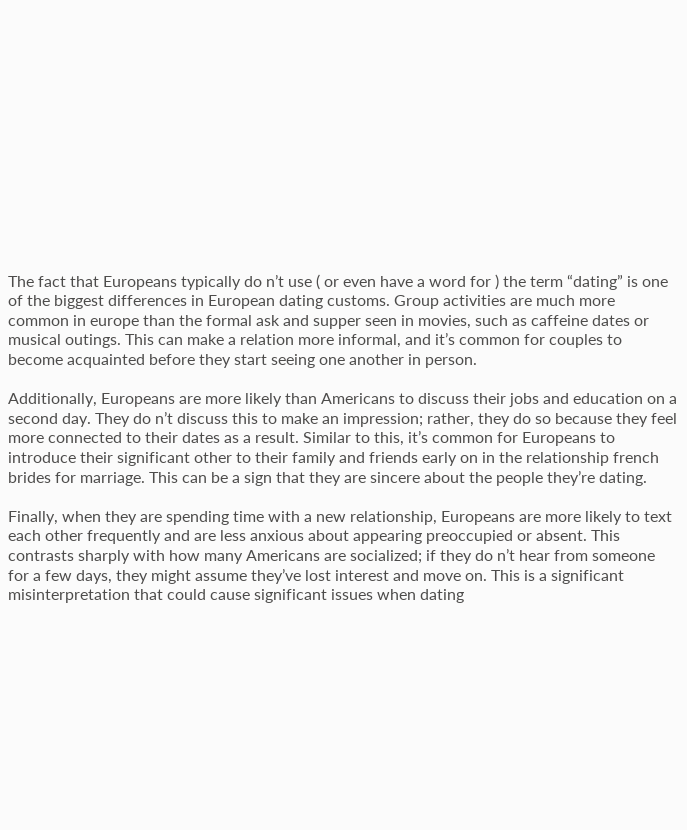The fact that Europeans typically do n’t use ( or even have a word for ) the term “dating” is one of the biggest differences in European dating customs. Group activities are much more common in europe than the formal ask and supper seen in movies, such as caffeine dates or musical outings. This can make a relation more informal, and it’s common for couples to become acquainted before they start seeing one another in person.

Additionally, Europeans are more likely than Americans to discuss their jobs and education on a second day. They do n’t discuss this to make an impression; rather, they do so because they feel more connected to their dates as a result. Similar to this, it’s common for Europeans to introduce their significant other to their family and friends early on in the relationship french brides for marriage. This can be a sign that they are sincere about the people they’re dating.

Finally, when they are spending time with a new relationship, Europeans are more likely to text each other frequently and are less anxious about appearing preoccupied or absent. This contrasts sharply with how many Americans are socialized; if they do n’t hear from someone for a few days, they might assume they’ve lost interest and move on. This is a significant misinterpretation that could cause significant issues when dating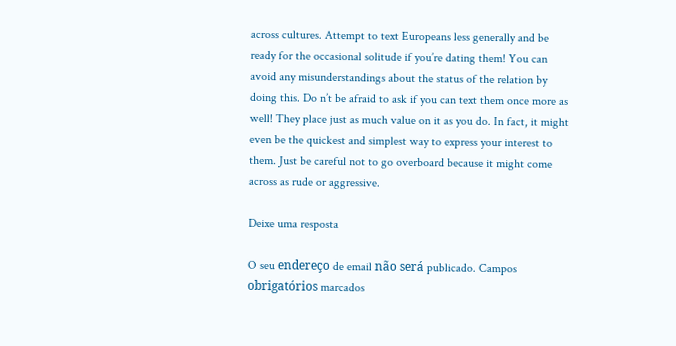across cultures. Attempt to text Europeans less generally and be ready for the occasional solitude if you’re dating them! You can avoid any misunderstandings about the status of the relation by doing this. Do n’t be afraid to ask if you can text them once more as well! They place just as much value on it as you do. In fact, it might even be the quickest and simplest way to express your interest to them. Just be careful not to go overboard because it might come across as rude or aggressive.

Deixe uma resposta

O seu endereço de email não será publicado. Campos obrigatórios marcados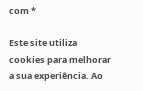com *

Este site utiliza cookies para melhorar a sua experiência. Ao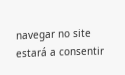navegar no site estará a consentir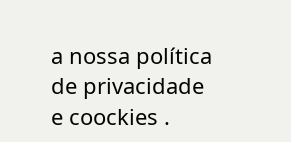a nossa política de privacidade e coockies .